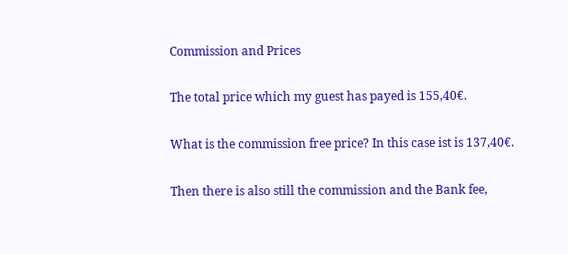Commission and Prices

The total price which my guest has payed is 155,40€.

What is the commission free price? In this case ist is 137,40€.

Then there is also still the commission and the Bank fee,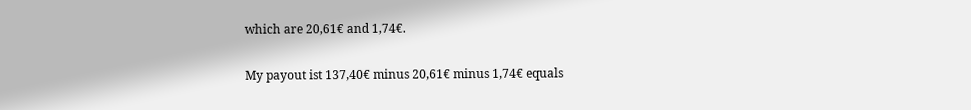which are 20,61€ and 1,74€.

My payout ist 137,40€ minus 20,61€ minus 1,74€ equals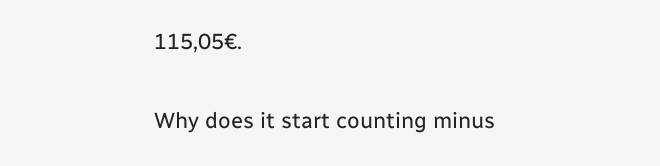115,05€.

Why does it start counting minus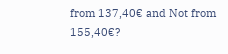from 137,40€ and Not from 155,40€?